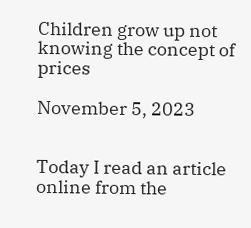Children grow up not knowing the concept of prices

November 5, 2023


Today I read an article online from the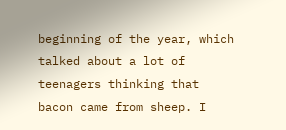beginning of the year, which talked about a lot of teenagers thinking that bacon came from sheep. I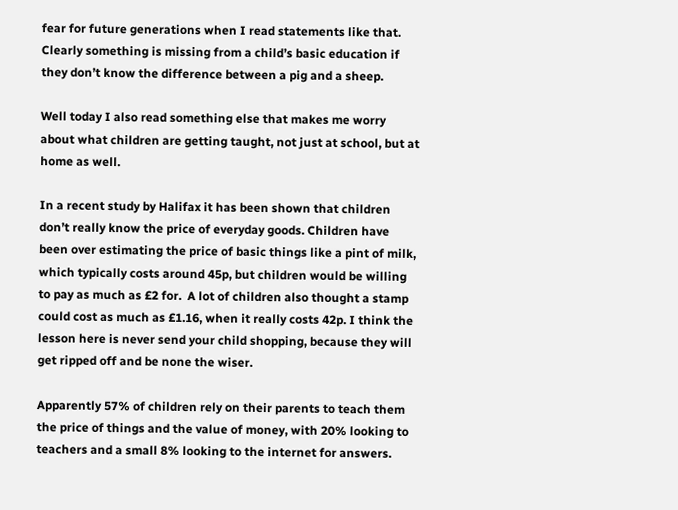fear for future generations when I read statements like that. Clearly something is missing from a child’s basic education if they don’t know the difference between a pig and a sheep.

Well today I also read something else that makes me worry about what children are getting taught, not just at school, but at home as well.

In a recent study by Halifax it has been shown that children don’t really know the price of everyday goods. Children have been over estimating the price of basic things like a pint of milk, which typically costs around 45p, but children would be willing to pay as much as £2 for.  A lot of children also thought a stamp could cost as much as £1.16, when it really costs 42p. I think the lesson here is never send your child shopping, because they will get ripped off and be none the wiser.

Apparently 57% of children rely on their parents to teach them the price of things and the value of money, with 20% looking to teachers and a small 8% looking to the internet for answers.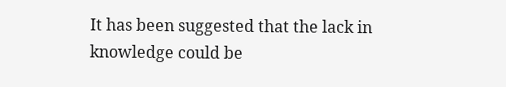It has been suggested that the lack in knowledge could be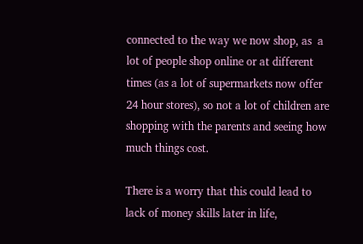connected to the way we now shop, as  a lot of people shop online or at different times (as a lot of supermarkets now offer 24 hour stores), so not a lot of children are shopping with the parents and seeing how much things cost.

There is a worry that this could lead to lack of money skills later in life,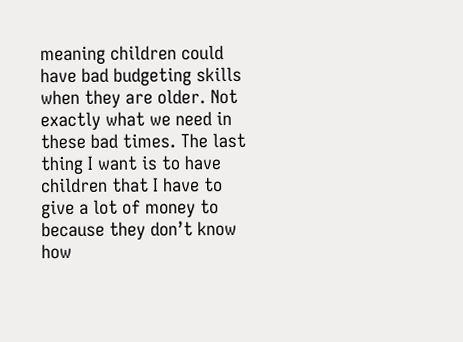meaning children could have bad budgeting skills when they are older. Not exactly what we need in these bad times. The last thing I want is to have children that I have to give a lot of money to because they don’t know how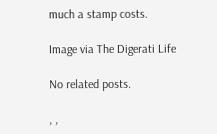much a stamp costs.

Image via The Digerati Life

No related posts.

, ,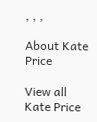, , ,

About Kate Price

View all Kate Price